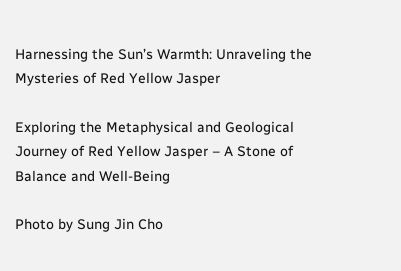Harnessing the Sun’s Warmth: Unraveling the Mysteries of Red Yellow Jasper

Exploring the Metaphysical and Geological Journey of Red Yellow Jasper – A Stone of Balance and Well-Being

Photo by Sung Jin Cho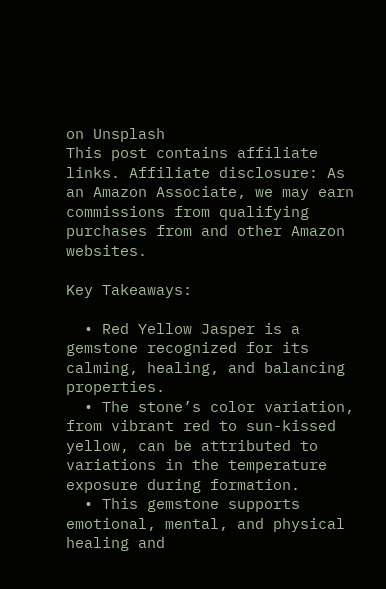on Unsplash
This post contains affiliate links. Affiliate disclosure: As an Amazon Associate, we may earn commissions from qualifying purchases from and other Amazon websites.

Key Takeaways:

  • Red Yellow Jasper is a gemstone recognized for its calming, healing, and balancing properties.
  • The stone’s color variation, from vibrant red to sun-kissed yellow, can be attributed to variations in the temperature exposure during formation.
  • This gemstone supports emotional, mental, and physical healing and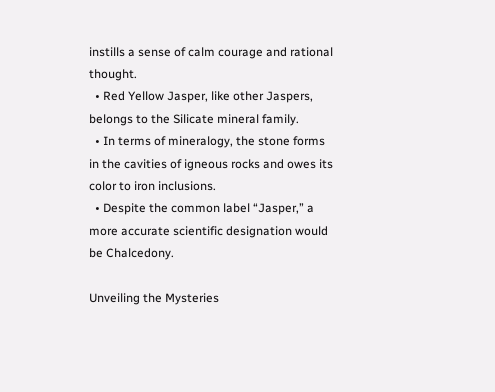instills a sense of calm courage and rational thought.
  • Red Yellow Jasper, like other Jaspers, belongs to the Silicate mineral family.
  • In terms of mineralogy, the stone forms in the cavities of igneous rocks and owes its color to iron inclusions.
  • Despite the common label “Jasper,” a more accurate scientific designation would be Chalcedony.

Unveiling the Mysteries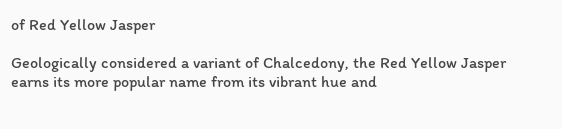of Red Yellow Jasper

Geologically considered a variant of Chalcedony, the Red Yellow Jasper earns its more popular name from its vibrant hue and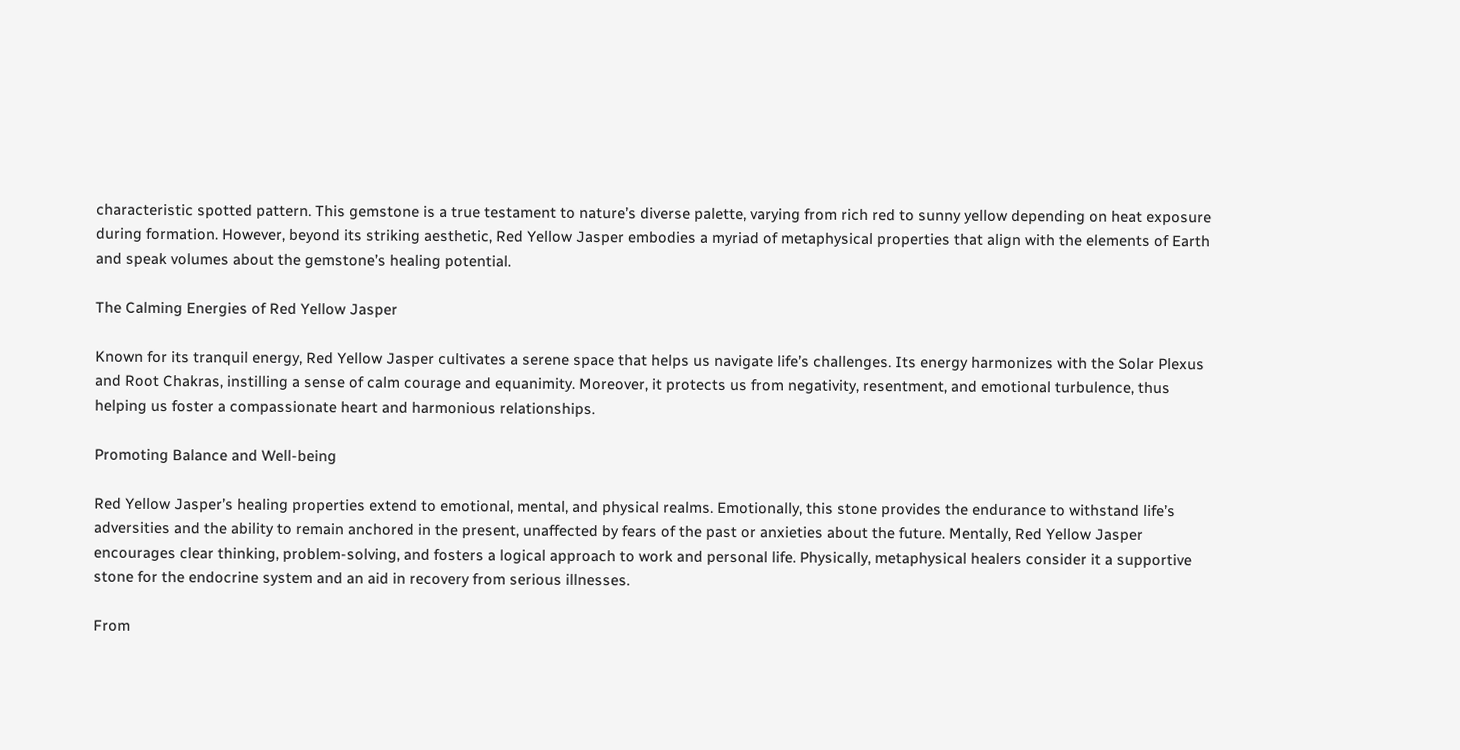characteristic spotted pattern. This gemstone is a true testament to nature’s diverse palette, varying from rich red to sunny yellow depending on heat exposure during formation. However, beyond its striking aesthetic, Red Yellow Jasper embodies a myriad of metaphysical properties that align with the elements of Earth and speak volumes about the gemstone’s healing potential.

The Calming Energies of Red Yellow Jasper

Known for its tranquil energy, Red Yellow Jasper cultivates a serene space that helps us navigate life’s challenges. Its energy harmonizes with the Solar Plexus and Root Chakras, instilling a sense of calm courage and equanimity. Moreover, it protects us from negativity, resentment, and emotional turbulence, thus helping us foster a compassionate heart and harmonious relationships.

Promoting Balance and Well-being

Red Yellow Jasper’s healing properties extend to emotional, mental, and physical realms. Emotionally, this stone provides the endurance to withstand life’s adversities and the ability to remain anchored in the present, unaffected by fears of the past or anxieties about the future. Mentally, Red Yellow Jasper encourages clear thinking, problem-solving, and fosters a logical approach to work and personal life. Physically, metaphysical healers consider it a supportive stone for the endocrine system and an aid in recovery from serious illnesses.

From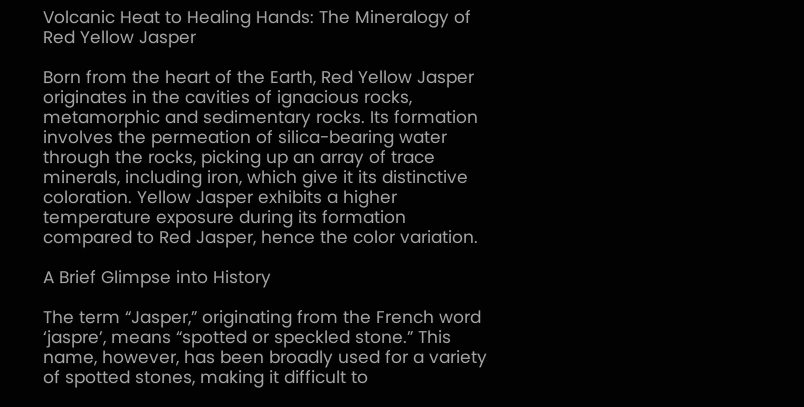Volcanic Heat to Healing Hands: The Mineralogy of Red Yellow Jasper

Born from the heart of the Earth, Red Yellow Jasper originates in the cavities of ignacious rocks, metamorphic and sedimentary rocks. Its formation involves the permeation of silica-bearing water through the rocks, picking up an array of trace minerals, including iron, which give it its distinctive coloration. Yellow Jasper exhibits a higher temperature exposure during its formation compared to Red Jasper, hence the color variation.

A Brief Glimpse into History

The term “Jasper,” originating from the French word ‘jaspre’, means “spotted or speckled stone.” This name, however, has been broadly used for a variety of spotted stones, making it difficult to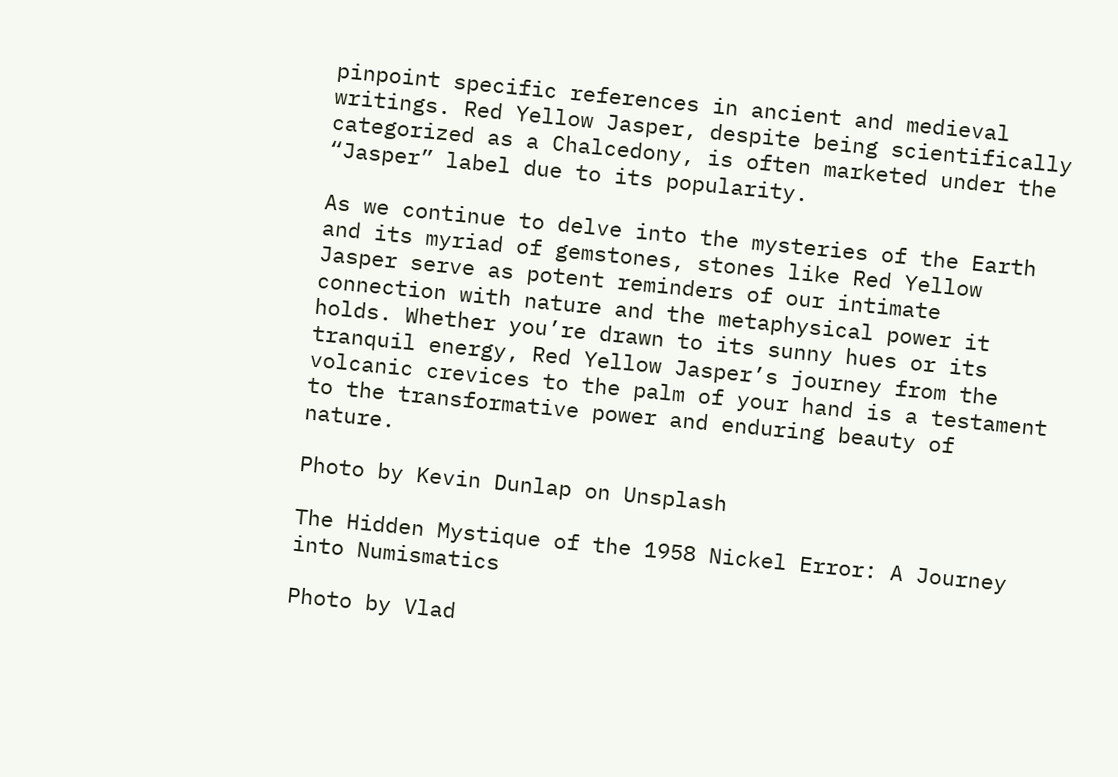pinpoint specific references in ancient and medieval writings. Red Yellow Jasper, despite being scientifically categorized as a Chalcedony, is often marketed under the “Jasper” label due to its popularity.

As we continue to delve into the mysteries of the Earth and its myriad of gemstones, stones like Red Yellow Jasper serve as potent reminders of our intimate connection with nature and the metaphysical power it holds. Whether you’re drawn to its sunny hues or its tranquil energy, Red Yellow Jasper’s journey from the volcanic crevices to the palm of your hand is a testament to the transformative power and enduring beauty of nature.

Photo by Kevin Dunlap on Unsplash

The Hidden Mystique of the 1958 Nickel Error: A Journey into Numismatics

Photo by Vlad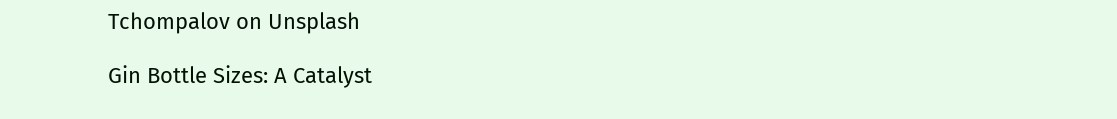Tchompalov on Unsplash

Gin Bottle Sizes: A Catalyst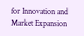for Innovation and Market Expansion